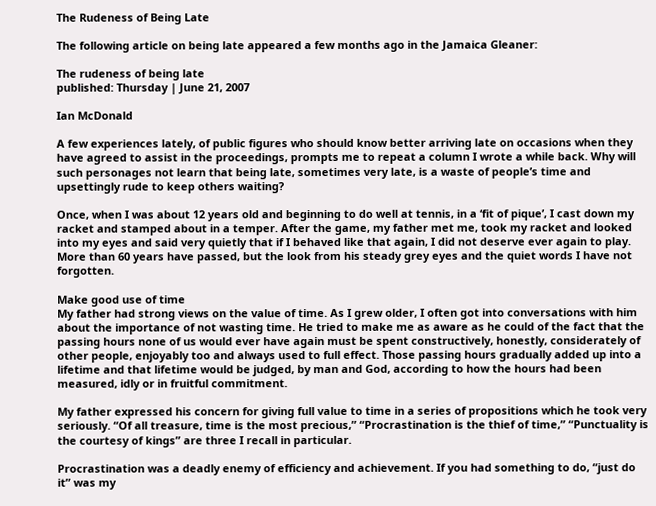The Rudeness of Being Late

The following article on being late appeared a few months ago in the Jamaica Gleaner:

The rudeness of being late
published: Thursday | June 21, 2007

Ian McDonald

A few experiences lately, of public figures who should know better arriving late on occasions when they have agreed to assist in the proceedings, prompts me to repeat a column I wrote a while back. Why will such personages not learn that being late, sometimes very late, is a waste of people’s time and upsettingly rude to keep others waiting?

Once, when I was about 12 years old and beginning to do well at tennis, in a ‘fit of pique’, I cast down my racket and stamped about in a temper. After the game, my father met me, took my racket and looked into my eyes and said very quietly that if I behaved like that again, I did not deserve ever again to play. More than 60 years have passed, but the look from his steady grey eyes and the quiet words I have not forgotten.

Make good use of time
My father had strong views on the value of time. As I grew older, I often got into conversations with him about the importance of not wasting time. He tried to make me as aware as he could of the fact that the passing hours none of us would ever have again must be spent constructively, honestly, considerately of other people, enjoyably too and always used to full effect. Those passing hours gradually added up into a lifetime and that lifetime would be judged, by man and God, according to how the hours had been measured, idly or in fruitful commitment.

My father expressed his concern for giving full value to time in a series of propositions which he took very seriously. “Of all treasure, time is the most precious,” “Procrastination is the thief of time,” “Punctuality is the courtesy of kings” are three I recall in particular.

Procrastination was a deadly enemy of efficiency and achievement. If you had something to do, “just do it” was my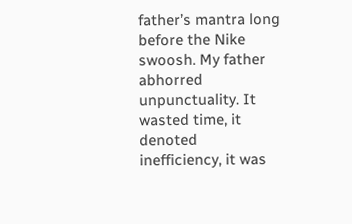father’s mantra long before the Nike swoosh. My father abhorred unpunctuality. It wasted time, it denoted inefficiency, it was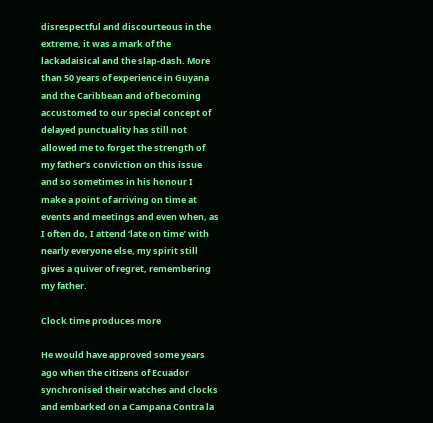disrespectful and discourteous in the extreme, it was a mark of the lackadaisical and the slap-dash. More than 50 years of experience in Guyana and the Caribbean and of becoming accustomed to our special concept of delayed punctuality has still not allowed me to forget the strength of my father’s conviction on this issue and so sometimes in his honour I make a point of arriving on time at events and meetings and even when, as I often do, I attend ‘late on time’ with nearly everyone else, my spirit still gives a quiver of regret, remembering my father.

Clock time produces more

He would have approved some years ago when the citizens of Ecuador synchronised their watches and clocks and embarked on a Campana Contra la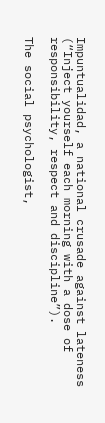Impuntualidad, a national crusade against lateness (“Inject yourself each morning with a dose of responsibility, respect and discipline”).

The social psychologist,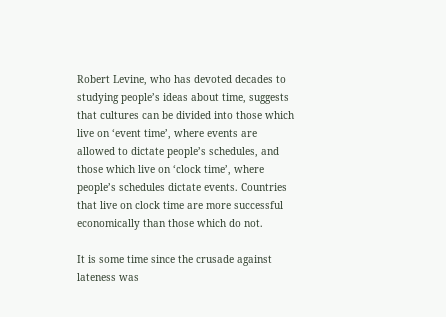Robert Levine, who has devoted decades to studying people’s ideas about time, suggests that cultures can be divided into those which live on ‘event time’, where events are allowed to dictate people’s schedules, and those which live on ‘clock time’, where people’s schedules dictate events. Countries that live on clock time are more successful economically than those which do not.

It is some time since the crusade against lateness was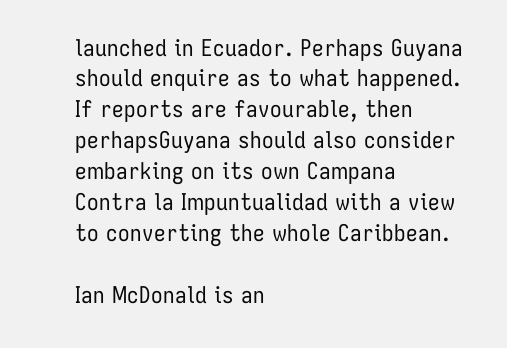launched in Ecuador. Perhaps Guyana should enquire as to what happened. If reports are favourable, then perhapsGuyana should also consider embarking on its own Campana Contra la Impuntualidad with a view to converting the whole Caribbean.

Ian McDonald is an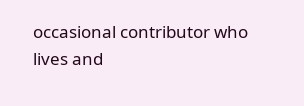occasional contributor who lives and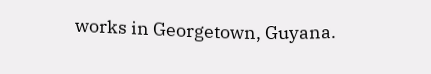works in Georgetown, Guyana.